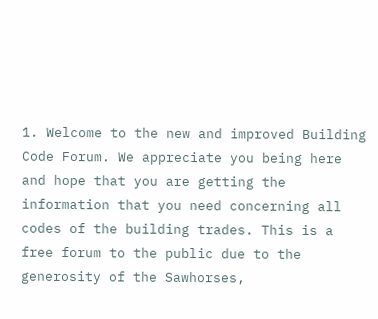1. Welcome to the new and improved Building Code Forum. We appreciate you being here and hope that you are getting the information that you need concerning all codes of the building trades. This is a free forum to the public due to the generosity of the Sawhorses,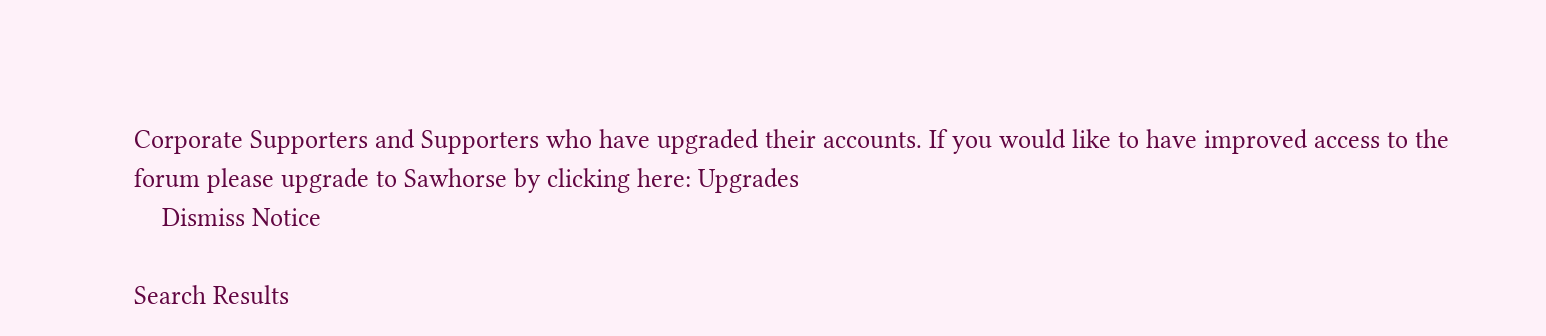Corporate Supporters and Supporters who have upgraded their accounts. If you would like to have improved access to the forum please upgrade to Sawhorse by clicking here: Upgrades
    Dismiss Notice

Search Results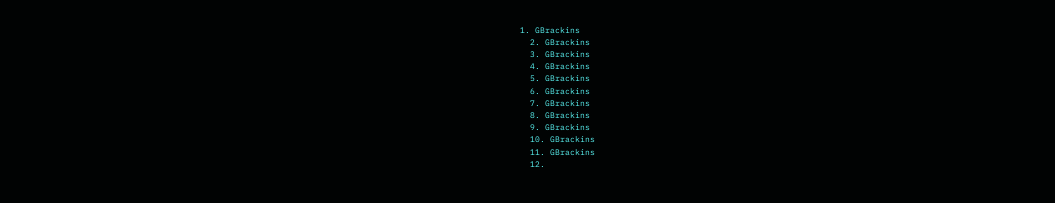1. GBrackins
  2. GBrackins
  3. GBrackins
  4. GBrackins
  5. GBrackins
  6. GBrackins
  7. GBrackins
  8. GBrackins
  9. GBrackins
  10. GBrackins
  11. GBrackins
  12.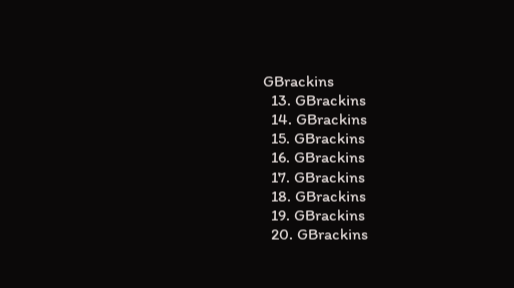GBrackins
  13. GBrackins
  14. GBrackins
  15. GBrackins
  16. GBrackins
  17. GBrackins
  18. GBrackins
  19. GBrackins
  20. GBrackins